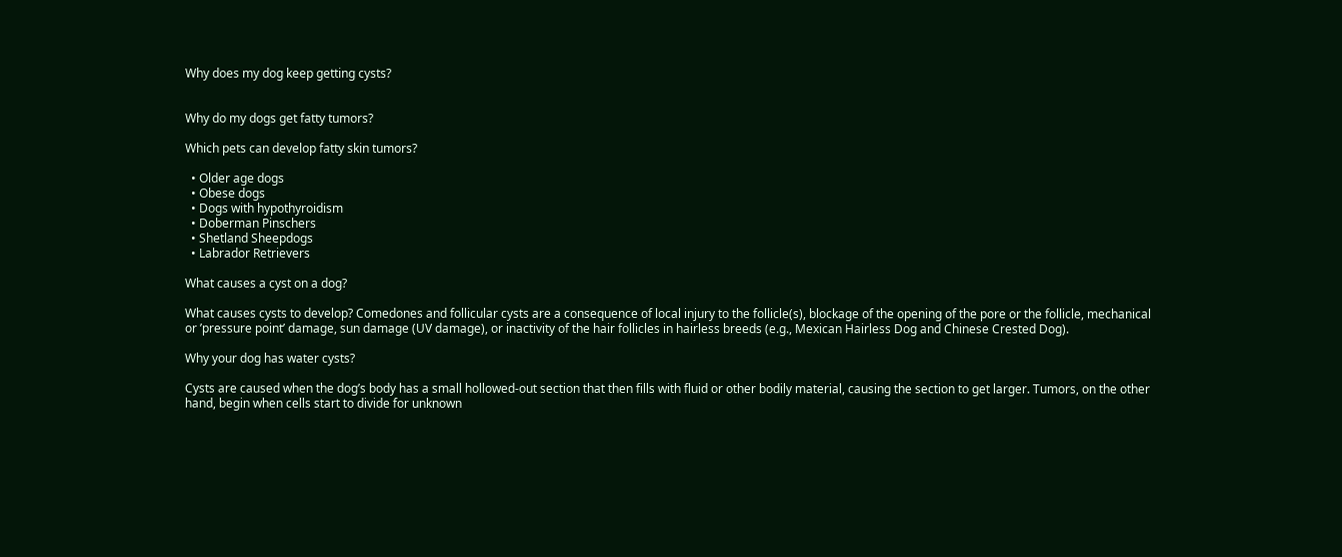Why does my dog keep getting cysts?


Why do my dogs get fatty tumors?

Which pets can develop fatty skin tumors?

  • Older age dogs
  • Obese dogs
  • Dogs with hypothyroidism
  • Doberman Pinschers
  • Shetland Sheepdogs
  • Labrador Retrievers

What causes a cyst on a dog?

What causes cysts to develop? Comedones and follicular cysts are a consequence of local injury to the follicle(s), blockage of the opening of the pore or the follicle, mechanical or ’pressure point’ damage, sun damage (UV damage), or inactivity of the hair follicles in hairless breeds (e.g., Mexican Hairless Dog and Chinese Crested Dog).

Why your dog has water cysts?

Cysts are caused when the dog’s body has a small hollowed-out section that then fills with fluid or other bodily material, causing the section to get larger. Tumors, on the other hand, begin when cells start to divide for unknown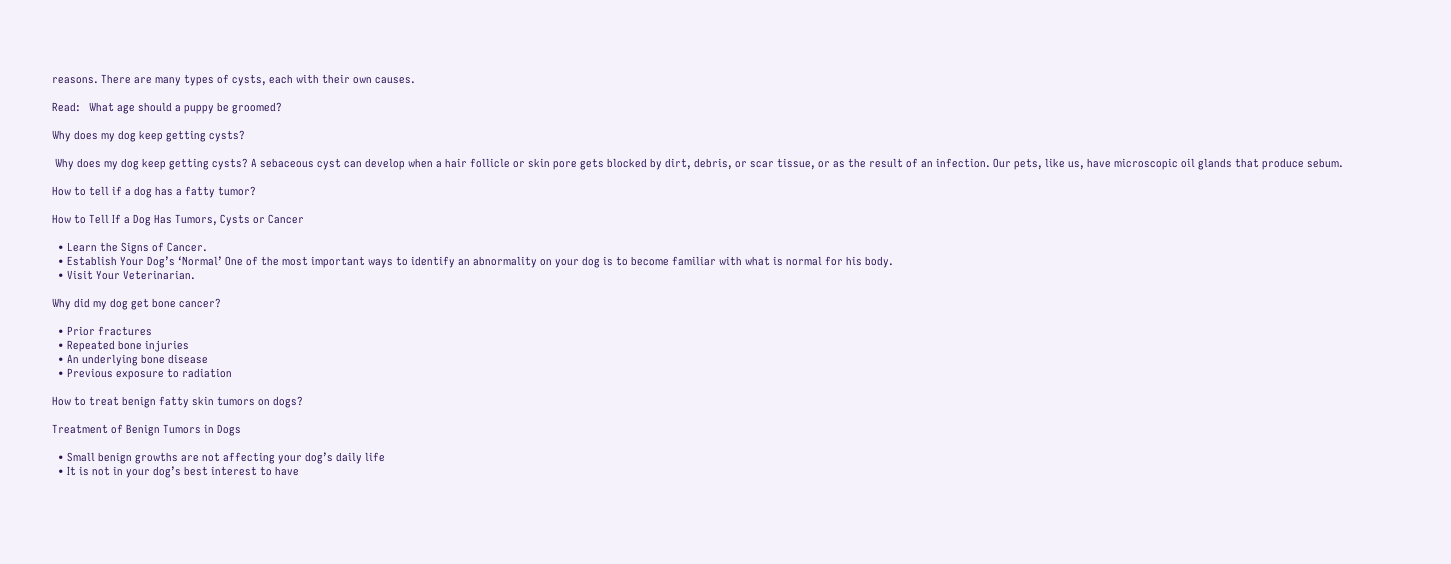reasons. There are many types of cysts, each with their own causes.

Read:   What age should a puppy be groomed?

Why does my dog keep getting cysts?

 Why does my dog keep getting cysts? A sebaceous cyst can develop when a hair follicle or skin pore gets blocked by dirt, debris, or scar tissue, or as the result of an infection. Our pets, like us, have microscopic oil glands that produce sebum.

How to tell if a dog has a fatty tumor?

How to Tell If a Dog Has Tumors, Cysts or Cancer

  • Learn the Signs of Cancer.
  • Establish Your Dog’s ‘Normal’ One of the most important ways to identify an abnormality on your dog is to become familiar with what is normal for his body.
  • Visit Your Veterinarian.

Why did my dog get bone cancer?

  • Prior fractures
  • Repeated bone injuries
  • An underlying bone disease
  • Previous exposure to radiation

How to treat benign fatty skin tumors on dogs?

Treatment of Benign Tumors in Dogs

  • Small benign growths are not affecting your dog’s daily life
  • It is not in your dog’s best interest to have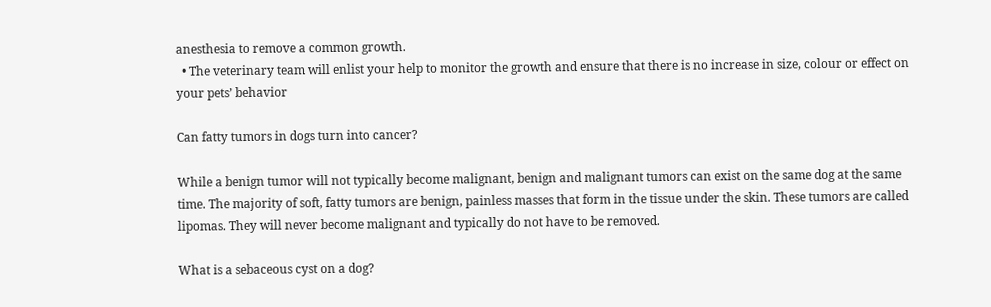anesthesia to remove a common growth.
  • The veterinary team will enlist your help to monitor the growth and ensure that there is no increase in size, colour or effect on your pets’ behavior

Can fatty tumors in dogs turn into cancer?

While a benign tumor will not typically become malignant, benign and malignant tumors can exist on the same dog at the same time. The majority of soft, fatty tumors are benign, painless masses that form in the tissue under the skin. These tumors are called lipomas. They will never become malignant and typically do not have to be removed.

What is a sebaceous cyst on a dog?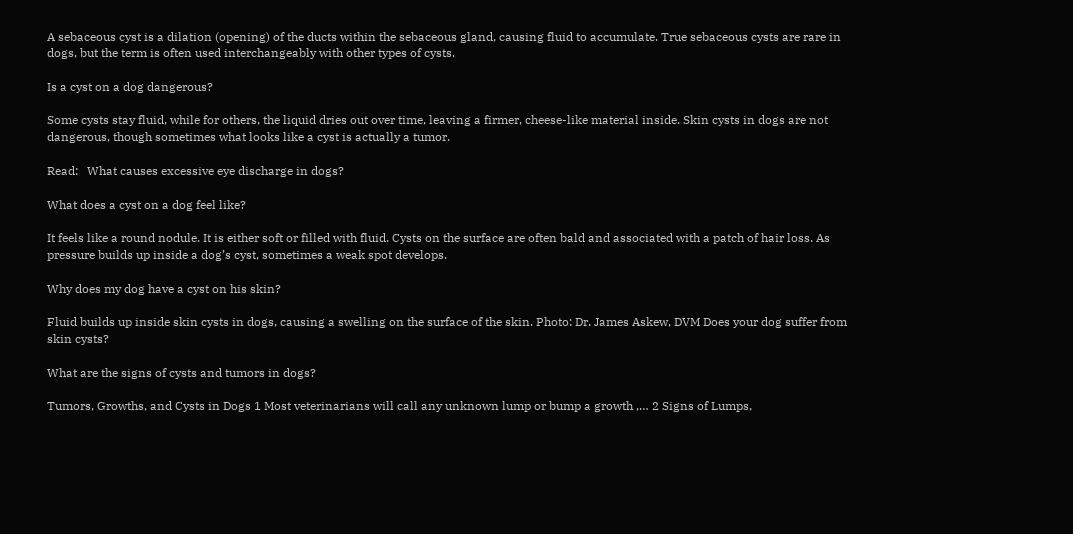A sebaceous cyst is a dilation (opening) of the ducts within the sebaceous gland, causing fluid to accumulate. True sebaceous cysts are rare in dogs, but the term is often used interchangeably with other types of cysts.

Is a cyst on a dog dangerous?

Some cysts stay fluid, while for others, the liquid dries out over time, leaving a firmer, cheese-like material inside. Skin cysts in dogs are not dangerous, though sometimes what looks like a cyst is actually a tumor.

Read:   What causes excessive eye discharge in dogs?

What does a cyst on a dog feel like?

It feels like a round nodule. It is either soft or filled with fluid. Cysts on the surface are often bald and associated with a patch of hair loss. As pressure builds up inside a dog’s cyst, sometimes a weak spot develops.

Why does my dog have a cyst on his skin?

Fluid builds up inside skin cysts in dogs, causing a swelling on the surface of the skin. Photo: Dr. James Askew, DVM Does your dog suffer from skin cysts?

What are the signs of cysts and tumors in dogs?

Tumors, Growths, and Cysts in Dogs 1 Most veterinarians will call any unknown lump or bump a growth ,… 2 Signs of Lumps,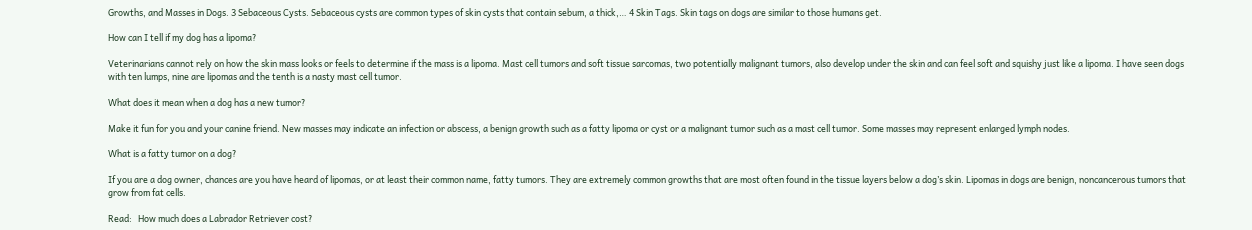Growths, and Masses in Dogs. 3 Sebaceous Cysts. Sebaceous cysts are common types of skin cysts that contain sebum, a thick,… 4 Skin Tags. Skin tags on dogs are similar to those humans get.

How can I tell if my dog has a lipoma?

Veterinarians cannot rely on how the skin mass looks or feels to determine if the mass is a lipoma. Mast cell tumors and soft tissue sarcomas, two potentially malignant tumors, also develop under the skin and can feel soft and squishy just like a lipoma. I have seen dogs with ten lumps, nine are lipomas and the tenth is a nasty mast cell tumor.

What does it mean when a dog has a new tumor?

Make it fun for you and your canine friend. New masses may indicate an infection or abscess, a benign growth such as a fatty lipoma or cyst or a malignant tumor such as a mast cell tumor. Some masses may represent enlarged lymph nodes.

What is a fatty tumor on a dog?

If you are a dog owner, chances are you have heard of lipomas, or at least their common name, fatty tumors. They are extremely common growths that are most often found in the tissue layers below a dog’s skin. Lipomas in dogs are benign, noncancerous tumors that grow from fat cells.

Read:   How much does a Labrador Retriever cost?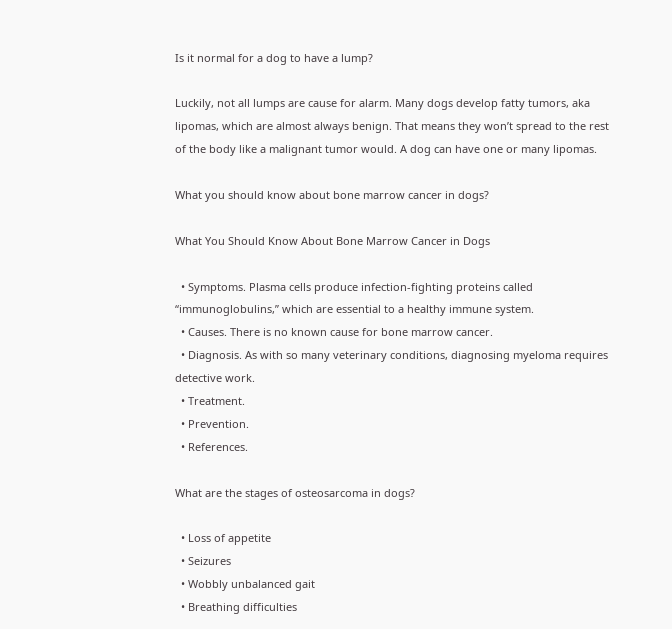Is it normal for a dog to have a lump?

Luckily, not all lumps are cause for alarm. Many dogs develop fatty tumors, aka lipomas, which are almost always benign. That means they won’t spread to the rest of the body like a malignant tumor would. A dog can have one or many lipomas.

What you should know about bone marrow cancer in dogs?

What You Should Know About Bone Marrow Cancer in Dogs

  • Symptoms. Plasma cells produce infection-fighting proteins called “immunoglobulins,” which are essential to a healthy immune system.
  • Causes. There is no known cause for bone marrow cancer.
  • Diagnosis. As with so many veterinary conditions, diagnosing myeloma requires detective work.
  • Treatment.
  • Prevention.
  • References.

What are the stages of osteosarcoma in dogs?

  • Loss of appetite
  • Seizures
  • Wobbly unbalanced gait
  • Breathing difficulties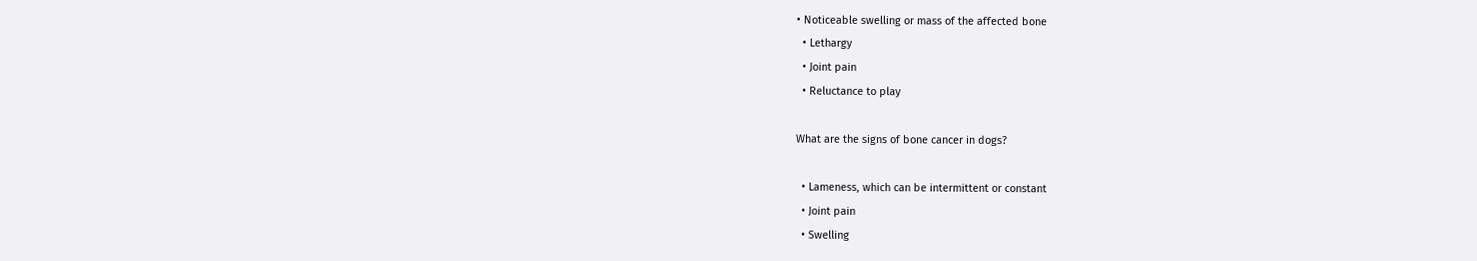• Noticeable swelling or mass of the affected bone
  • Lethargy
  • Joint pain
  • Reluctance to play

What are the signs of bone cancer in dogs?

  • Lameness, which can be intermittent or constant
  • Joint pain
  • Swelling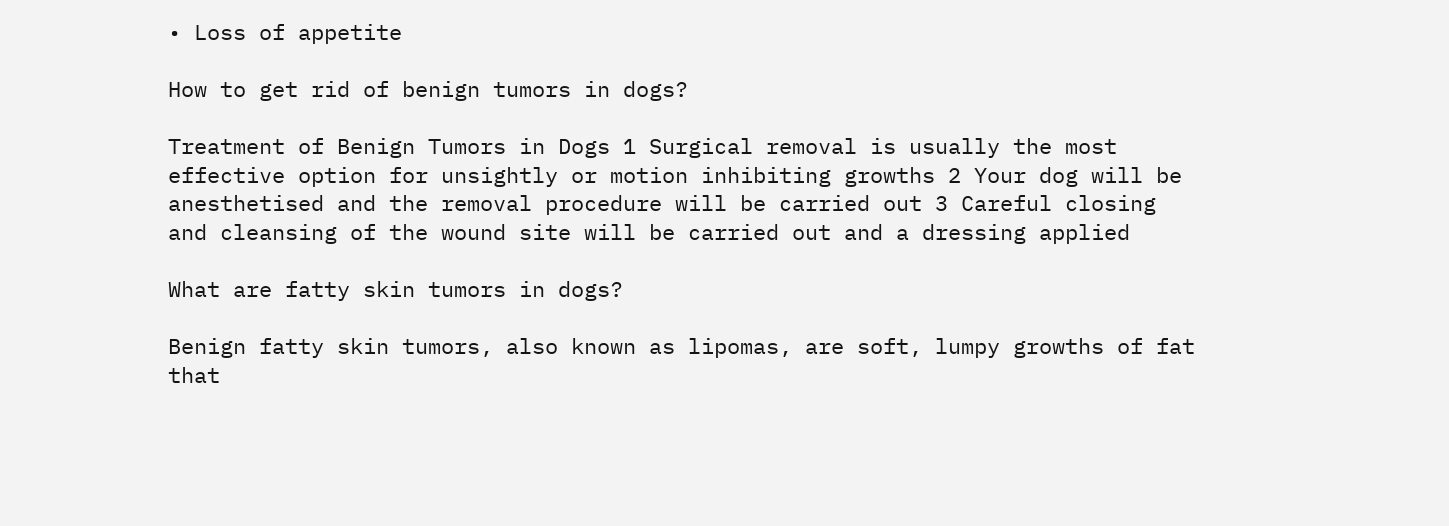• Loss of appetite

How to get rid of benign tumors in dogs?

Treatment of Benign Tumors in Dogs 1 Surgical removal is usually the most effective option for unsightly or motion inhibiting growths 2 Your dog will be anesthetised and the removal procedure will be carried out 3 Careful closing and cleansing of the wound site will be carried out and a dressing applied

What are fatty skin tumors in dogs?

Benign fatty skin tumors, also known as lipomas, are soft, lumpy growths of fat that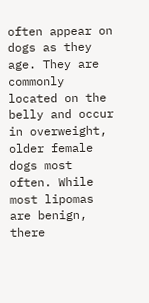often appear on dogs as they age. They are commonly located on the belly and occur in overweight, older female dogs most often. While most lipomas are benign, there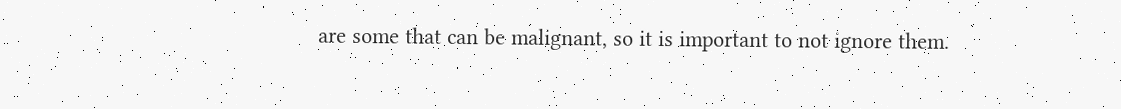are some that can be malignant, so it is important to not ignore them.